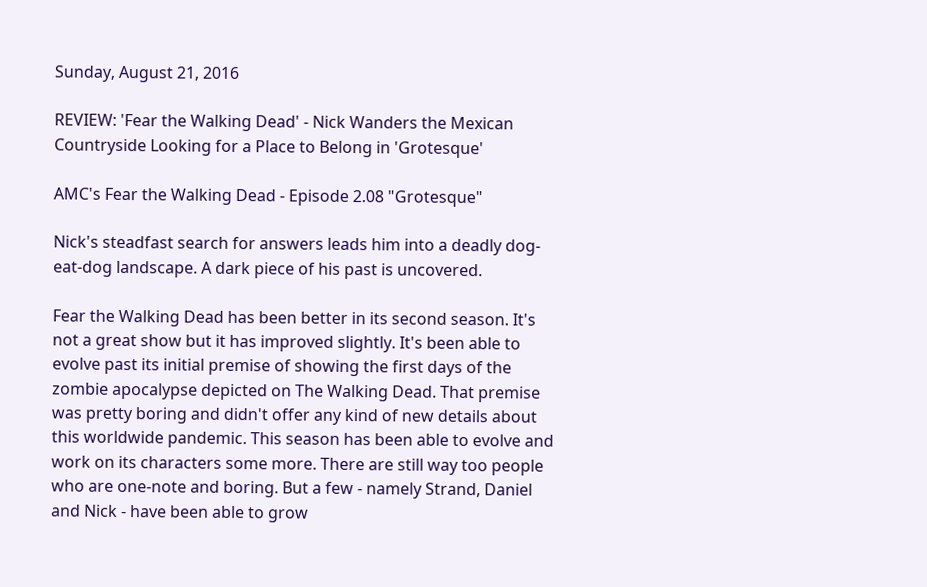Sunday, August 21, 2016

REVIEW: 'Fear the Walking Dead' - Nick Wanders the Mexican Countryside Looking for a Place to Belong in 'Grotesque'

AMC's Fear the Walking Dead - Episode 2.08 "Grotesque"

Nick's steadfast search for answers leads him into a deadly dog-eat-dog landscape. A dark piece of his past is uncovered.

Fear the Walking Dead has been better in its second season. It's not a great show but it has improved slightly. It's been able to evolve past its initial premise of showing the first days of the zombie apocalypse depicted on The Walking Dead. That premise was pretty boring and didn't offer any kind of new details about this worldwide pandemic. This season has been able to evolve and work on its characters some more. There are still way too people who are one-note and boring. But a few - namely Strand, Daniel and Nick - have been able to grow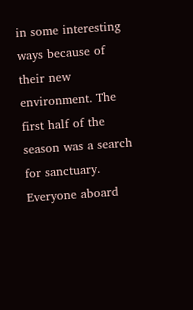in some interesting ways because of their new environment. The first half of the season was a search for sanctuary. Everyone aboard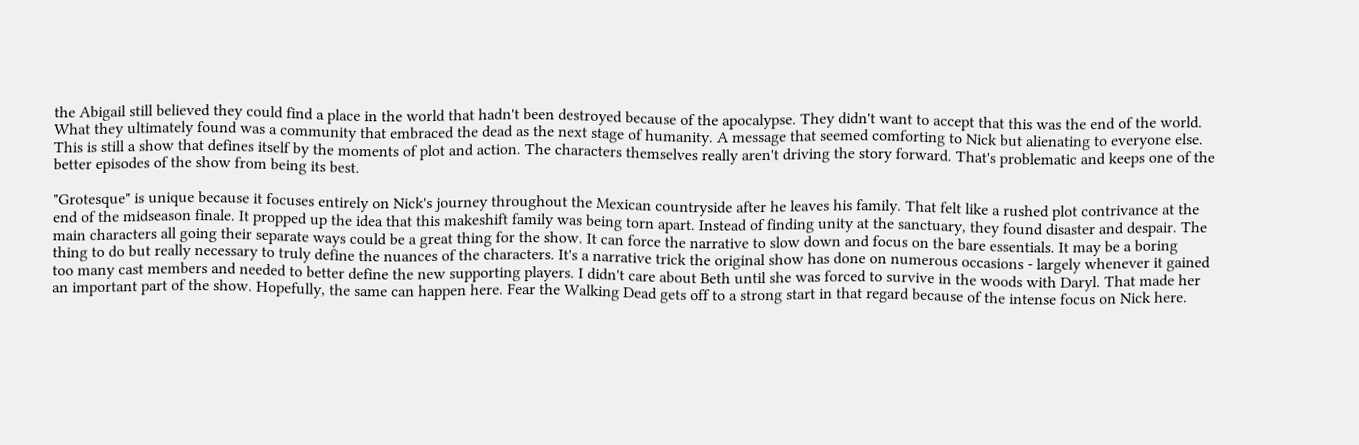the Abigail still believed they could find a place in the world that hadn't been destroyed because of the apocalypse. They didn't want to accept that this was the end of the world. What they ultimately found was a community that embraced the dead as the next stage of humanity. A message that seemed comforting to Nick but alienating to everyone else. This is still a show that defines itself by the moments of plot and action. The characters themselves really aren't driving the story forward. That's problematic and keeps one of the better episodes of the show from being its best.

"Grotesque" is unique because it focuses entirely on Nick's journey throughout the Mexican countryside after he leaves his family. That felt like a rushed plot contrivance at the end of the midseason finale. It propped up the idea that this makeshift family was being torn apart. Instead of finding unity at the sanctuary, they found disaster and despair. The main characters all going their separate ways could be a great thing for the show. It can force the narrative to slow down and focus on the bare essentials. It may be a boring thing to do but really necessary to truly define the nuances of the characters. It's a narrative trick the original show has done on numerous occasions - largely whenever it gained too many cast members and needed to better define the new supporting players. I didn't care about Beth until she was forced to survive in the woods with Daryl. That made her an important part of the show. Hopefully, the same can happen here. Fear the Walking Dead gets off to a strong start in that regard because of the intense focus on Nick here.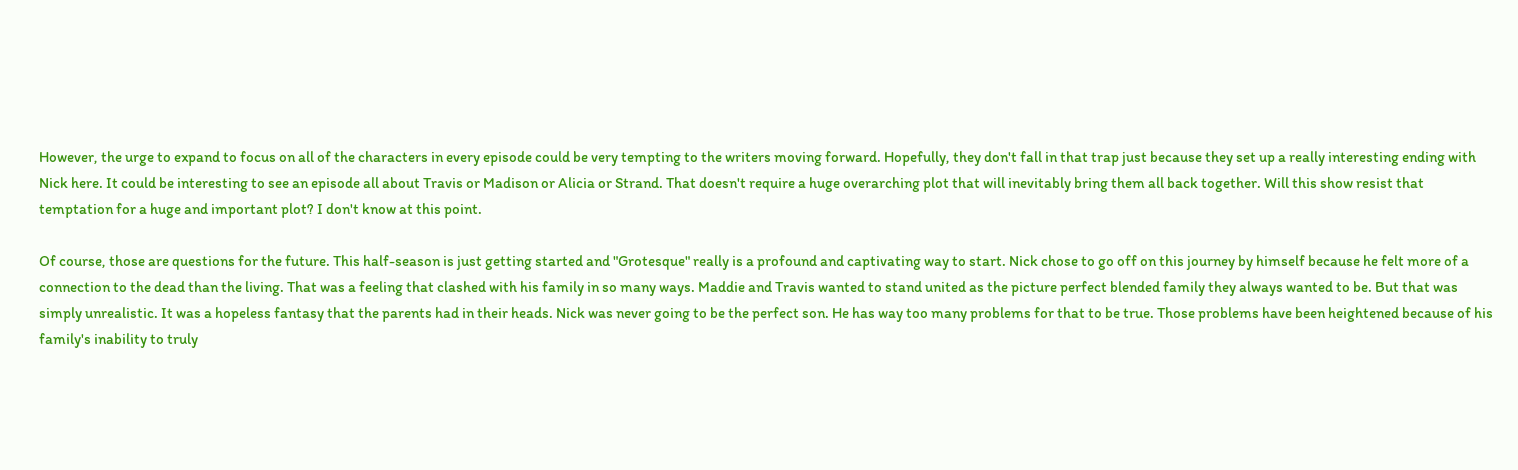However, the urge to expand to focus on all of the characters in every episode could be very tempting to the writers moving forward. Hopefully, they don't fall in that trap just because they set up a really interesting ending with Nick here. It could be interesting to see an episode all about Travis or Madison or Alicia or Strand. That doesn't require a huge overarching plot that will inevitably bring them all back together. Will this show resist that temptation for a huge and important plot? I don't know at this point.

Of course, those are questions for the future. This half-season is just getting started and "Grotesque" really is a profound and captivating way to start. Nick chose to go off on this journey by himself because he felt more of a connection to the dead than the living. That was a feeling that clashed with his family in so many ways. Maddie and Travis wanted to stand united as the picture perfect blended family they always wanted to be. But that was simply unrealistic. It was a hopeless fantasy that the parents had in their heads. Nick was never going to be the perfect son. He has way too many problems for that to be true. Those problems have been heightened because of his family's inability to truly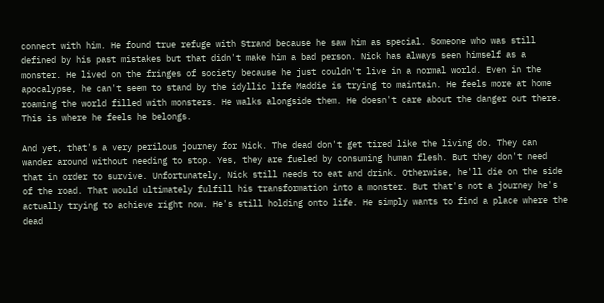connect with him. He found true refuge with Strand because he saw him as special. Someone who was still defined by his past mistakes but that didn't make him a bad person. Nick has always seen himself as a monster. He lived on the fringes of society because he just couldn't live in a normal world. Even in the apocalypse, he can't seem to stand by the idyllic life Maddie is trying to maintain. He feels more at home roaming the world filled with monsters. He walks alongside them. He doesn't care about the danger out there. This is where he feels he belongs.

And yet, that's a very perilous journey for Nick. The dead don't get tired like the living do. They can wander around without needing to stop. Yes, they are fueled by consuming human flesh. But they don't need that in order to survive. Unfortunately, Nick still needs to eat and drink. Otherwise, he'll die on the side of the road. That would ultimately fulfill his transformation into a monster. But that's not a journey he's actually trying to achieve right now. He's still holding onto life. He simply wants to find a place where the dead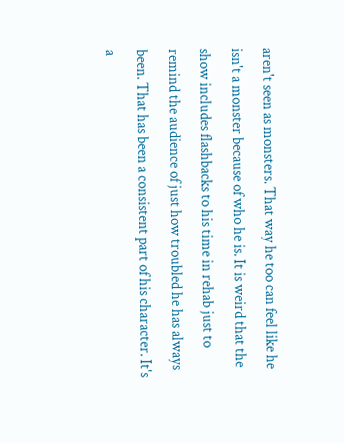aren't seen as monsters. That way he too can feel like he isn't a monster because of who he is. It is weird that the show includes flashbacks to his time in rehab just to remind the audience of just how troubled he has always been. That has been a consistent part of his character. It's a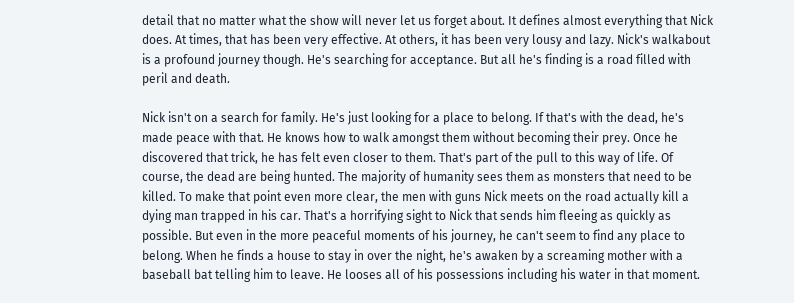detail that no matter what the show will never let us forget about. It defines almost everything that Nick does. At times, that has been very effective. At others, it has been very lousy and lazy. Nick's walkabout is a profound journey though. He's searching for acceptance. But all he's finding is a road filled with peril and death.

Nick isn't on a search for family. He's just looking for a place to belong. If that's with the dead, he's made peace with that. He knows how to walk amongst them without becoming their prey. Once he discovered that trick, he has felt even closer to them. That's part of the pull to this way of life. Of course, the dead are being hunted. The majority of humanity sees them as monsters that need to be killed. To make that point even more clear, the men with guns Nick meets on the road actually kill a dying man trapped in his car. That's a horrifying sight to Nick that sends him fleeing as quickly as possible. But even in the more peaceful moments of his journey, he can't seem to find any place to belong. When he finds a house to stay in over the night, he's awaken by a screaming mother with a baseball bat telling him to leave. He looses all of his possessions including his water in that moment.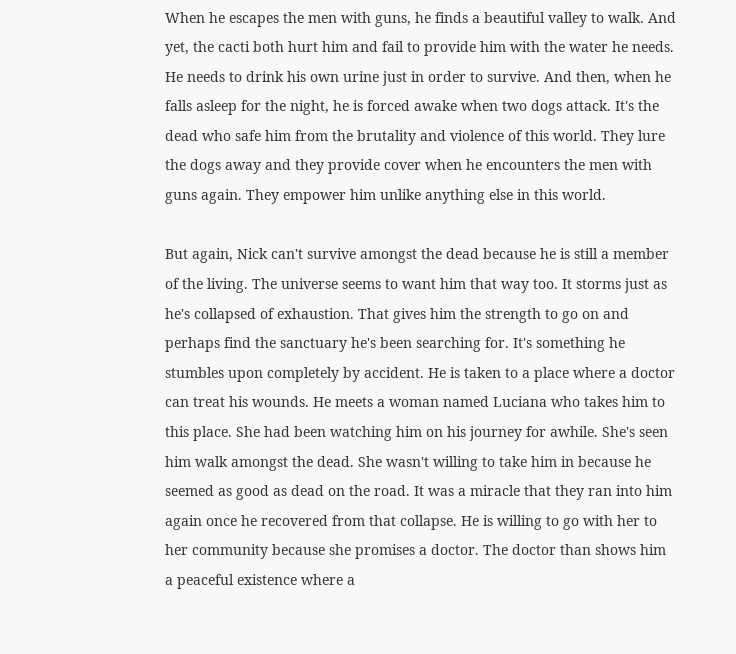When he escapes the men with guns, he finds a beautiful valley to walk. And yet, the cacti both hurt him and fail to provide him with the water he needs. He needs to drink his own urine just in order to survive. And then, when he falls asleep for the night, he is forced awake when two dogs attack. It's the dead who safe him from the brutality and violence of this world. They lure the dogs away and they provide cover when he encounters the men with guns again. They empower him unlike anything else in this world.

But again, Nick can't survive amongst the dead because he is still a member of the living. The universe seems to want him that way too. It storms just as he's collapsed of exhaustion. That gives him the strength to go on and perhaps find the sanctuary he's been searching for. It's something he stumbles upon completely by accident. He is taken to a place where a doctor can treat his wounds. He meets a woman named Luciana who takes him to this place. She had been watching him on his journey for awhile. She's seen him walk amongst the dead. She wasn't willing to take him in because he seemed as good as dead on the road. It was a miracle that they ran into him again once he recovered from that collapse. He is willing to go with her to her community because she promises a doctor. The doctor than shows him a peaceful existence where a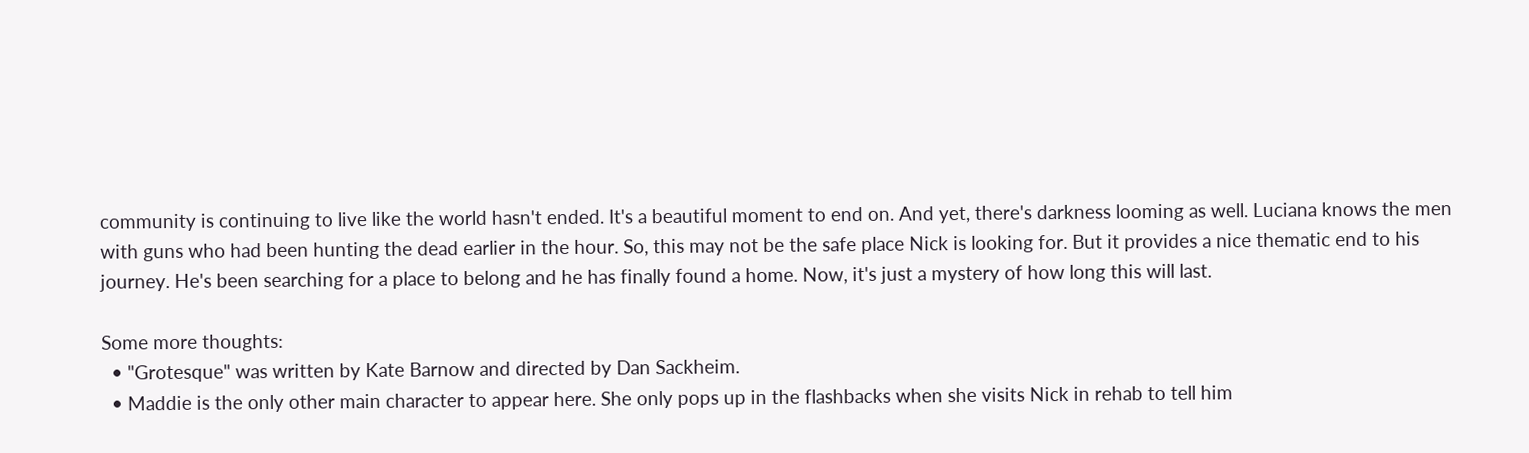community is continuing to live like the world hasn't ended. It's a beautiful moment to end on. And yet, there's darkness looming as well. Luciana knows the men with guns who had been hunting the dead earlier in the hour. So, this may not be the safe place Nick is looking for. But it provides a nice thematic end to his journey. He's been searching for a place to belong and he has finally found a home. Now, it's just a mystery of how long this will last.

Some more thoughts:
  • "Grotesque" was written by Kate Barnow and directed by Dan Sackheim.
  • Maddie is the only other main character to appear here. She only pops up in the flashbacks when she visits Nick in rehab to tell him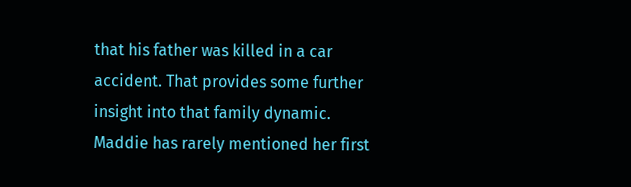that his father was killed in a car accident. That provides some further insight into that family dynamic. Maddie has rarely mentioned her first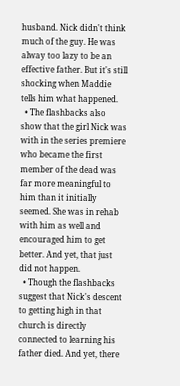husband. Nick didn't think much of the guy. He was alway too lazy to be an effective father. But it's still shocking when Maddie tells him what happened.
  • The flashbacks also show that the girl Nick was with in the series premiere who became the first member of the dead was far more meaningful to him than it initially seemed. She was in rehab with him as well and encouraged him to get better. And yet, that just did not happen.
  • Though the flashbacks suggest that Nick's descent to getting high in that church is directly connected to learning his father died. And yet, there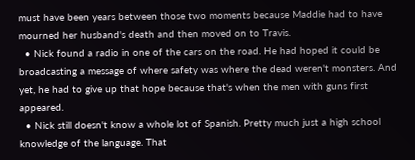must have been years between those two moments because Maddie had to have mourned her husband's death and then moved on to Travis.
  • Nick found a radio in one of the cars on the road. He had hoped it could be broadcasting a message of where safety was where the dead weren't monsters. And yet, he had to give up that hope because that's when the men with guns first appeared.
  • Nick still doesn't know a whole lot of Spanish. Pretty much just a high school knowledge of the language. That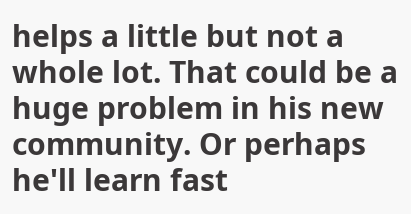helps a little but not a whole lot. That could be a huge problem in his new community. Or perhaps he'll learn fast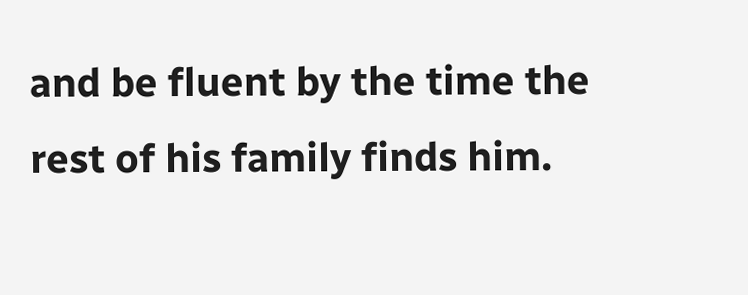and be fluent by the time the rest of his family finds him.